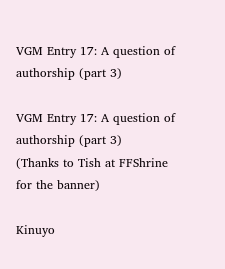VGM Entry 17: A question of authorship (part 3)

VGM Entry 17: A question of authorship (part 3)
(Thanks to Tish at FFShrine for the banner)

Kinuyo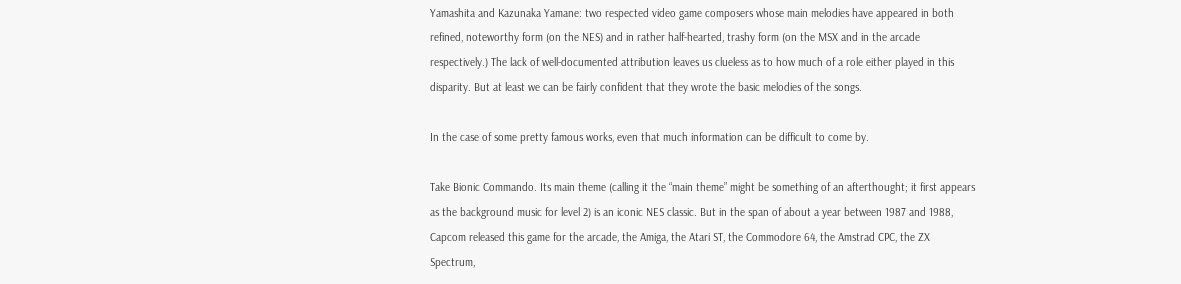Yamashita and Kazunaka Yamane: two respected video game composers whose main melodies have appeared in both refined, noteworthy form (on the NES) and in rather half-hearted, trashy form (on the MSX and in the arcade respectively.) The lack of well-documented attribution leaves us clueless as to how much of a role either played in this disparity. But at least we can be fairly confident that they wrote the basic melodies of the songs.

In the case of some pretty famous works, even that much information can be difficult to come by.

Take Bionic Commando. Its main theme (calling it the “main theme” might be something of an afterthought; it first appears as the background music for level 2) is an iconic NES classic. But in the span of about a year between 1987 and 1988, Capcom released this game for the arcade, the Amiga, the Atari ST, the Commodore 64, the Amstrad CPC, the ZX Spectrum,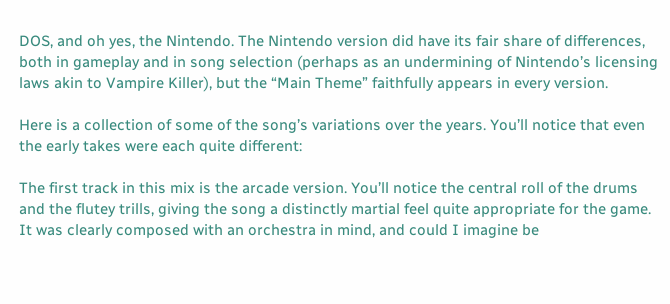DOS, and oh yes, the Nintendo. The Nintendo version did have its fair share of differences, both in gameplay and in song selection (perhaps as an undermining of Nintendo’s licensing laws akin to Vampire Killer), but the “Main Theme” faithfully appears in every version.

Here is a collection of some of the song’s variations over the years. You’ll notice that even the early takes were each quite different:

The first track in this mix is the arcade version. You’ll notice the central roll of the drums and the flutey trills, giving the song a distinctly martial feel quite appropriate for the game. It was clearly composed with an orchestra in mind, and could I imagine be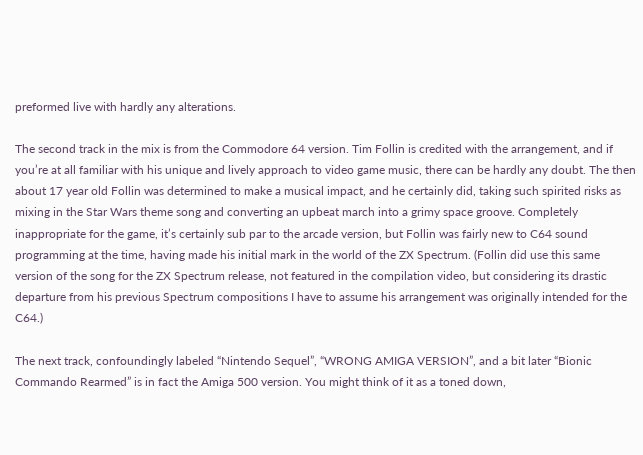preformed live with hardly any alterations.

The second track in the mix is from the Commodore 64 version. Tim Follin is credited with the arrangement, and if you’re at all familiar with his unique and lively approach to video game music, there can be hardly any doubt. The then about 17 year old Follin was determined to make a musical impact, and he certainly did, taking such spirited risks as mixing in the Star Wars theme song and converting an upbeat march into a grimy space groove. Completely inappropriate for the game, it’s certainly sub par to the arcade version, but Follin was fairly new to C64 sound programming at the time, having made his initial mark in the world of the ZX Spectrum. (Follin did use this same version of the song for the ZX Spectrum release, not featured in the compilation video, but considering its drastic departure from his previous Spectrum compositions I have to assume his arrangement was originally intended for the C64.)

The next track, confoundingly labeled “Nintendo Sequel”, “WRONG AMIGA VERSION”, and a bit later “Bionic Commando Rearmed” is in fact the Amiga 500 version. You might think of it as a toned down,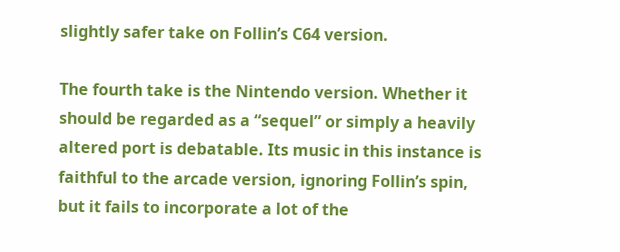slightly safer take on Follin’s C64 version.

The fourth take is the Nintendo version. Whether it should be regarded as a “sequel” or simply a heavily altered port is debatable. Its music in this instance is faithful to the arcade version, ignoring Follin’s spin, but it fails to incorporate a lot of the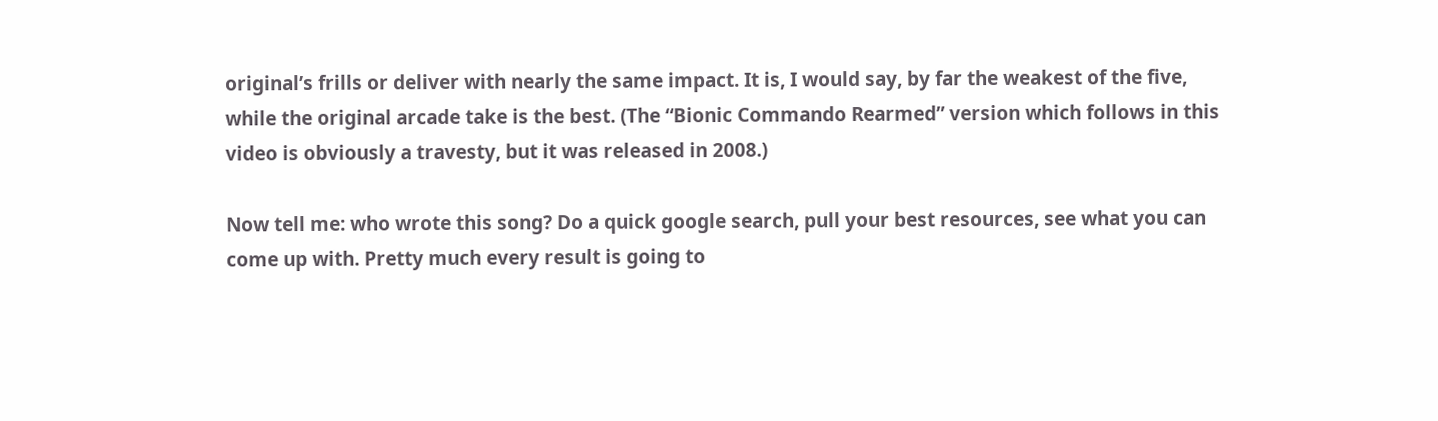original’s frills or deliver with nearly the same impact. It is, I would say, by far the weakest of the five, while the original arcade take is the best. (The “Bionic Commando Rearmed” version which follows in this video is obviously a travesty, but it was released in 2008.)

Now tell me: who wrote this song? Do a quick google search, pull your best resources, see what you can come up with. Pretty much every result is going to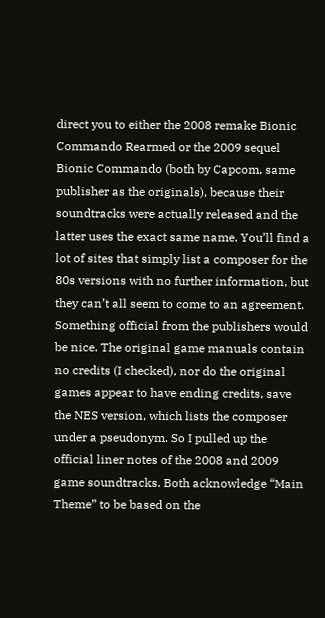direct you to either the 2008 remake Bionic Commando Rearmed or the 2009 sequel Bionic Commando (both by Capcom, same publisher as the originals), because their soundtracks were actually released and the latter uses the exact same name. You’ll find a lot of sites that simply list a composer for the 80s versions with no further information, but they can’t all seem to come to an agreement. Something official from the publishers would be nice. The original game manuals contain no credits (I checked), nor do the original games appear to have ending credits, save the NES version, which lists the composer under a pseudonym. So I pulled up the official liner notes of the 2008 and 2009 game soundtracks. Both acknowledge “Main Theme” to be based on the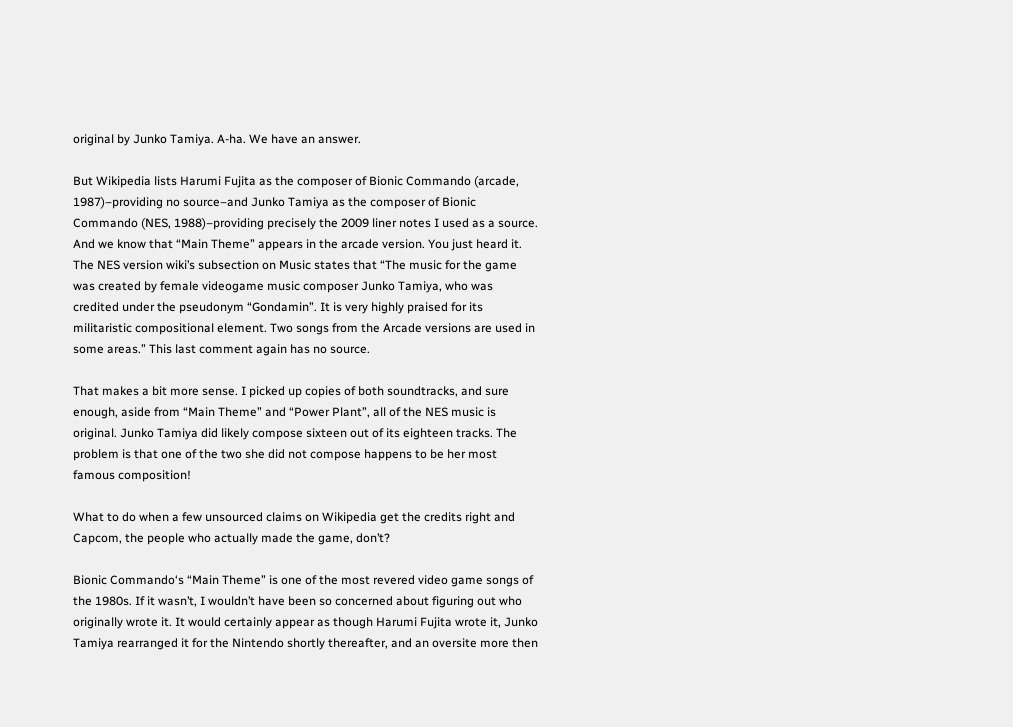original by Junko Tamiya. A-ha. We have an answer.

But Wikipedia lists Harumi Fujita as the composer of Bionic Commando (arcade, 1987)–providing no source–and Junko Tamiya as the composer of Bionic Commando (NES, 1988)–providing precisely the 2009 liner notes I used as a source. And we know that “Main Theme” appears in the arcade version. You just heard it. The NES version wiki’s subsection on Music states that “The music for the game was created by female videogame music composer Junko Tamiya, who was credited under the pseudonym “Gondamin”. It is very highly praised for its militaristic compositional element. Two songs from the Arcade versions are used in some areas.” This last comment again has no source.

That makes a bit more sense. I picked up copies of both soundtracks, and sure enough, aside from “Main Theme” and “Power Plant”, all of the NES music is original. Junko Tamiya did likely compose sixteen out of its eighteen tracks. The problem is that one of the two she did not compose happens to be her most famous composition!

What to do when a few unsourced claims on Wikipedia get the credits right and Capcom, the people who actually made the game, don’t?

Bionic Commando‘s “Main Theme” is one of the most revered video game songs of the 1980s. If it wasn’t, I wouldn’t have been so concerned about figuring out who originally wrote it. It would certainly appear as though Harumi Fujita wrote it, Junko Tamiya rearranged it for the Nintendo shortly thereafter, and an oversite more then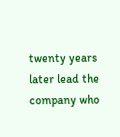twenty years later lead the company who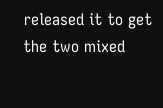released it to get the two mixed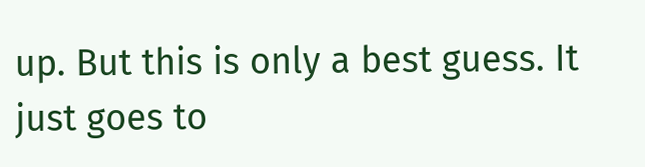up. But this is only a best guess. It just goes to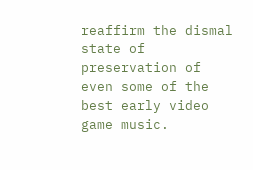reaffirm the dismal state of preservation of even some of the best early video game music.